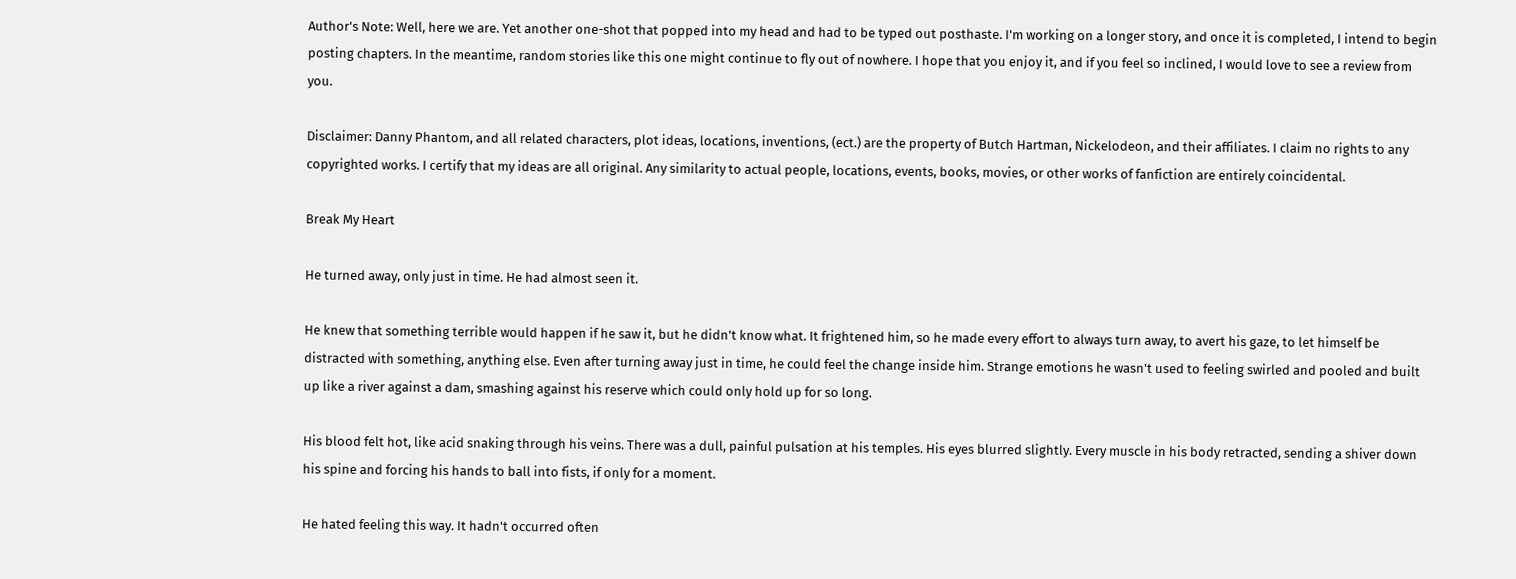Author's Note: Well, here we are. Yet another one-shot that popped into my head and had to be typed out posthaste. I'm working on a longer story, and once it is completed, I intend to begin posting chapters. In the meantime, random stories like this one might continue to fly out of nowhere. I hope that you enjoy it, and if you feel so inclined, I would love to see a review from you.

Disclaimer: Danny Phantom, and all related characters, plot ideas, locations, inventions, (ect.) are the property of Butch Hartman, Nickelodeon, and their affiliates. I claim no rights to any copyrighted works. I certify that my ideas are all original. Any similarity to actual people, locations, events, books, movies, or other works of fanfiction are entirely coincidental.

Break My Heart

He turned away, only just in time. He had almost seen it.

He knew that something terrible would happen if he saw it, but he didn't know what. It frightened him, so he made every effort to always turn away, to avert his gaze, to let himself be distracted with something, anything else. Even after turning away just in time, he could feel the change inside him. Strange emotions he wasn't used to feeling swirled and pooled and built up like a river against a dam, smashing against his reserve which could only hold up for so long.

His blood felt hot, like acid snaking through his veins. There was a dull, painful pulsation at his temples. His eyes blurred slightly. Every muscle in his body retracted, sending a shiver down his spine and forcing his hands to ball into fists, if only for a moment.

He hated feeling this way. It hadn't occurred often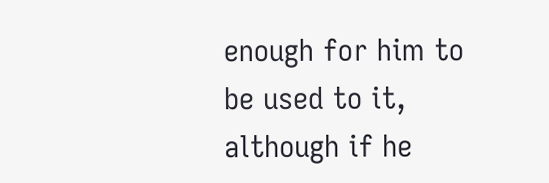enough for him to be used to it, although if he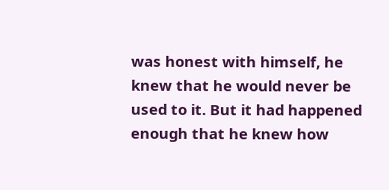was honest with himself, he knew that he would never be used to it. But it had happened enough that he knew how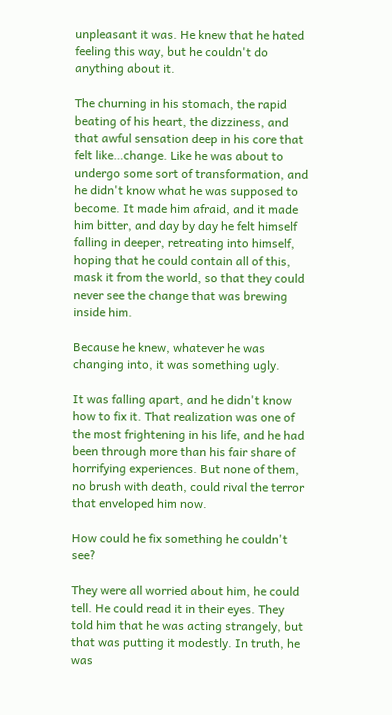unpleasant it was. He knew that he hated feeling this way, but he couldn't do anything about it.

The churning in his stomach, the rapid beating of his heart, the dizziness, and that awful sensation deep in his core that felt like…change. Like he was about to undergo some sort of transformation, and he didn't know what he was supposed to become. It made him afraid, and it made him bitter, and day by day he felt himself falling in deeper, retreating into himself, hoping that he could contain all of this, mask it from the world, so that they could never see the change that was brewing inside him.

Because he knew, whatever he was changing into, it was something ugly.

It was falling apart, and he didn't know how to fix it. That realization was one of the most frightening in his life, and he had been through more than his fair share of horrifying experiences. But none of them, no brush with death, could rival the terror that enveloped him now.

How could he fix something he couldn't see?

They were all worried about him, he could tell. He could read it in their eyes. They told him that he was acting strangely, but that was putting it modestly. In truth, he was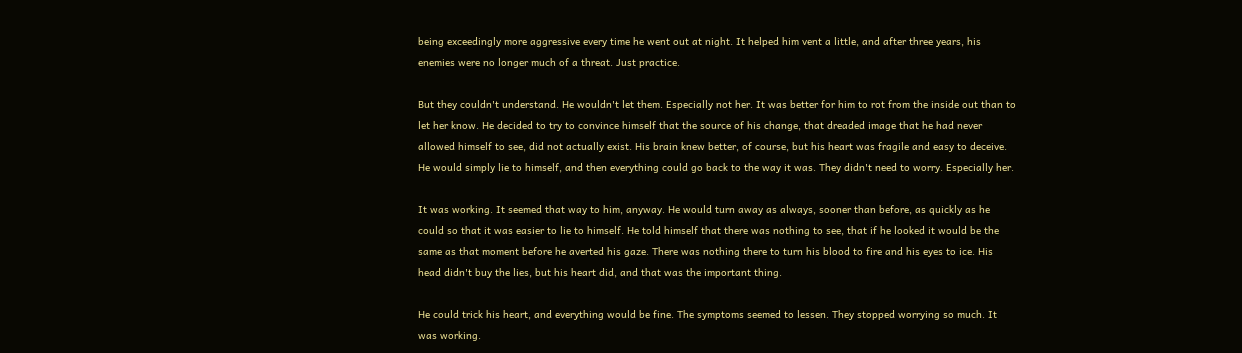being exceedingly more aggressive every time he went out at night. It helped him vent a little, and after three years, his enemies were no longer much of a threat. Just practice.

But they couldn't understand. He wouldn't let them. Especially not her. It was better for him to rot from the inside out than to let her know. He decided to try to convince himself that the source of his change, that dreaded image that he had never allowed himself to see, did not actually exist. His brain knew better, of course, but his heart was fragile and easy to deceive. He would simply lie to himself, and then everything could go back to the way it was. They didn't need to worry. Especially her.

It was working. It seemed that way to him, anyway. He would turn away as always, sooner than before, as quickly as he could so that it was easier to lie to himself. He told himself that there was nothing to see, that if he looked it would be the same as that moment before he averted his gaze. There was nothing there to turn his blood to fire and his eyes to ice. His head didn't buy the lies, but his heart did, and that was the important thing.

He could trick his heart, and everything would be fine. The symptoms seemed to lessen. They stopped worrying so much. It was working.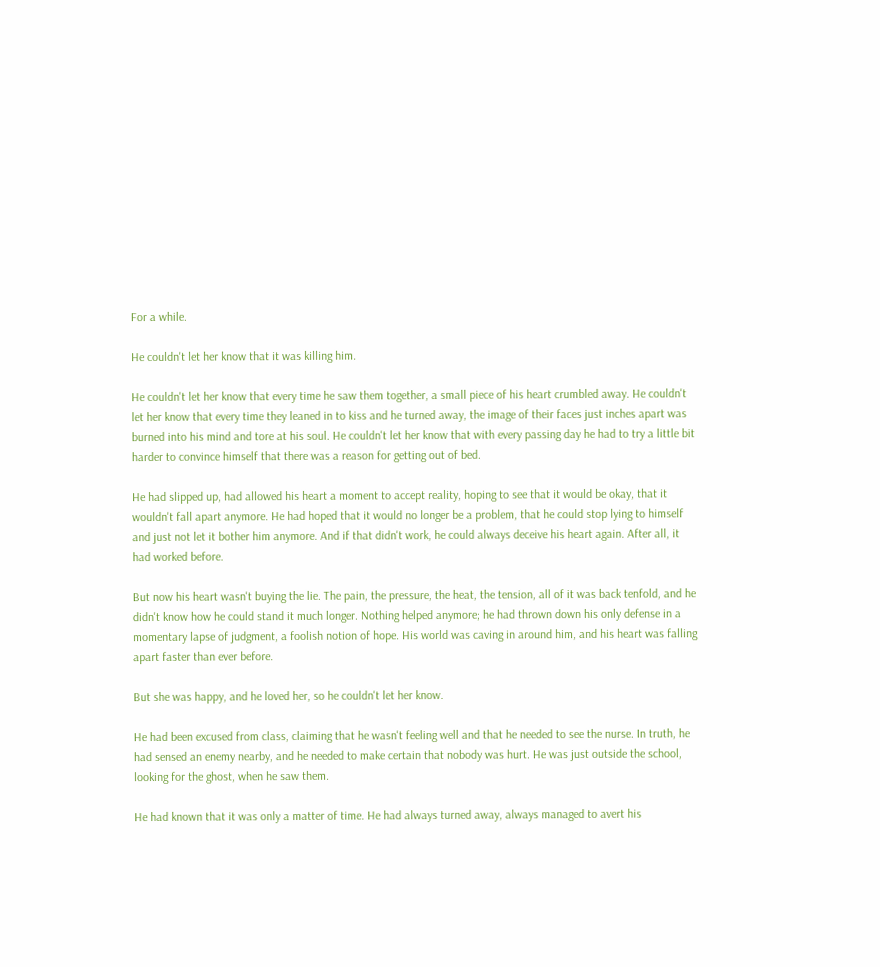For a while.

He couldn't let her know that it was killing him.

He couldn't let her know that every time he saw them together, a small piece of his heart crumbled away. He couldn't let her know that every time they leaned in to kiss and he turned away, the image of their faces just inches apart was burned into his mind and tore at his soul. He couldn't let her know that with every passing day he had to try a little bit harder to convince himself that there was a reason for getting out of bed.

He had slipped up, had allowed his heart a moment to accept reality, hoping to see that it would be okay, that it wouldn't fall apart anymore. He had hoped that it would no longer be a problem, that he could stop lying to himself and just not let it bother him anymore. And if that didn't work, he could always deceive his heart again. After all, it had worked before.

But now his heart wasn't buying the lie. The pain, the pressure, the heat, the tension, all of it was back tenfold, and he didn't know how he could stand it much longer. Nothing helped anymore; he had thrown down his only defense in a momentary lapse of judgment, a foolish notion of hope. His world was caving in around him, and his heart was falling apart faster than ever before.

But she was happy, and he loved her, so he couldn't let her know.

He had been excused from class, claiming that he wasn't feeling well and that he needed to see the nurse. In truth, he had sensed an enemy nearby, and he needed to make certain that nobody was hurt. He was just outside the school, looking for the ghost, when he saw them.

He had known that it was only a matter of time. He had always turned away, always managed to avert his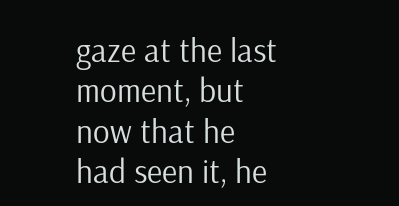gaze at the last moment, but now that he had seen it, he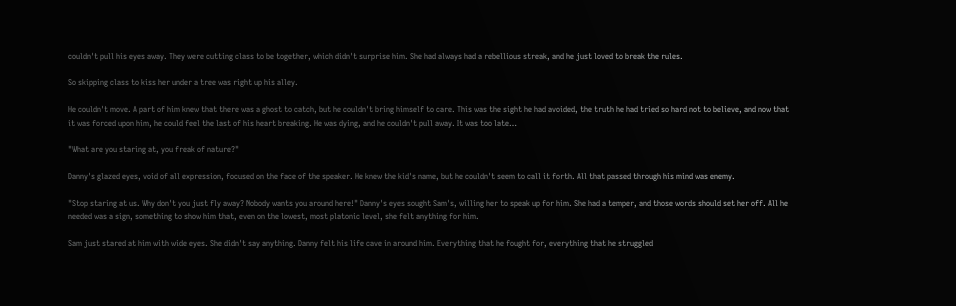couldn't pull his eyes away. They were cutting class to be together, which didn't surprise him. She had always had a rebellious streak, and he just loved to break the rules.

So skipping class to kiss her under a tree was right up his alley.

He couldn't move. A part of him knew that there was a ghost to catch, but he couldn't bring himself to care. This was the sight he had avoided, the truth he had tried so hard not to believe, and now that it was forced upon him, he could feel the last of his heart breaking. He was dying, and he couldn't pull away. It was too late…

"What are you staring at, you freak of nature?"

Danny's glazed eyes, void of all expression, focused on the face of the speaker. He knew the kid's name, but he couldn't seem to call it forth. All that passed through his mind was enemy.

"Stop staring at us. Why don't you just fly away? Nobody wants you around here!" Danny's eyes sought Sam's, willing her to speak up for him. She had a temper, and those words should set her off. All he needed was a sign, something to show him that, even on the lowest, most platonic level, she felt anything for him.

Sam just stared at him with wide eyes. She didn't say anything. Danny felt his life cave in around him. Everything that he fought for, everything that he struggled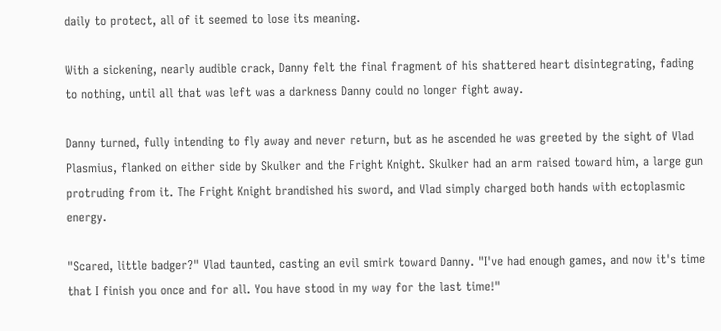daily to protect, all of it seemed to lose its meaning.

With a sickening, nearly audible crack, Danny felt the final fragment of his shattered heart disintegrating, fading to nothing, until all that was left was a darkness Danny could no longer fight away.

Danny turned, fully intending to fly away and never return, but as he ascended he was greeted by the sight of Vlad Plasmius, flanked on either side by Skulker and the Fright Knight. Skulker had an arm raised toward him, a large gun protruding from it. The Fright Knight brandished his sword, and Vlad simply charged both hands with ectoplasmic energy.

"Scared, little badger?" Vlad taunted, casting an evil smirk toward Danny. "I've had enough games, and now it's time that I finish you once and for all. You have stood in my way for the last time!"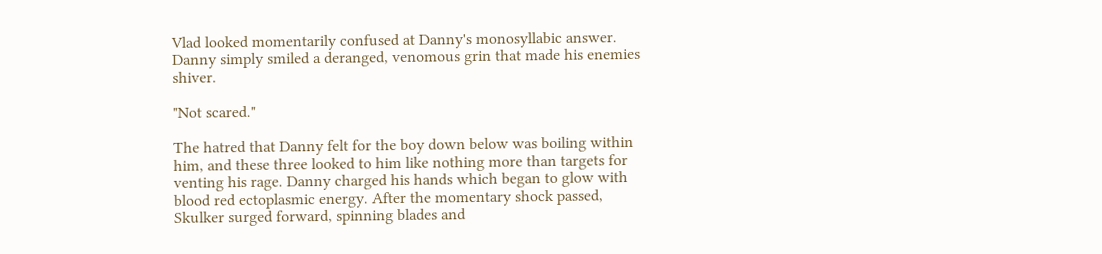Vlad looked momentarily confused at Danny's monosyllabic answer. Danny simply smiled a deranged, venomous grin that made his enemies shiver.

"Not scared."

The hatred that Danny felt for the boy down below was boiling within him, and these three looked to him like nothing more than targets for venting his rage. Danny charged his hands which began to glow with blood red ectoplasmic energy. After the momentary shock passed, Skulker surged forward, spinning blades and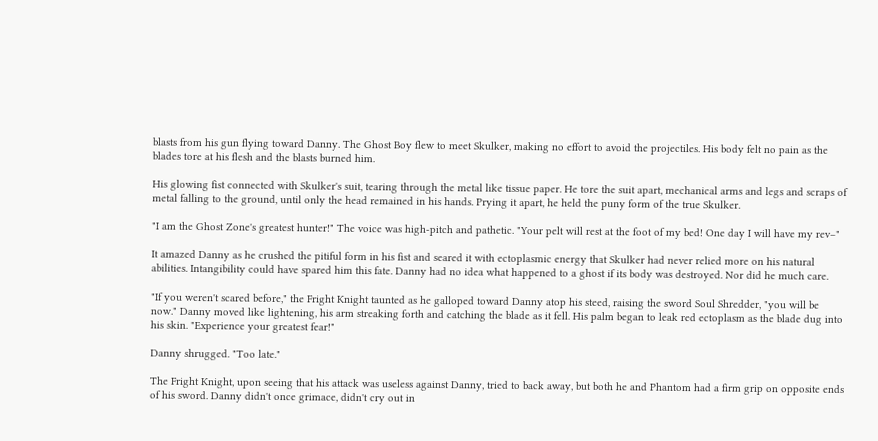blasts from his gun flying toward Danny. The Ghost Boy flew to meet Skulker, making no effort to avoid the projectiles. His body felt no pain as the blades tore at his flesh and the blasts burned him.

His glowing fist connected with Skulker's suit, tearing through the metal like tissue paper. He tore the suit apart, mechanical arms and legs and scraps of metal falling to the ground, until only the head remained in his hands. Prying it apart, he held the puny form of the true Skulker.

"I am the Ghost Zone's greatest hunter!" The voice was high-pitch and pathetic. "Your pelt will rest at the foot of my bed! One day I will have my rev–"

It amazed Danny as he crushed the pitiful form in his fist and seared it with ectoplasmic energy that Skulker had never relied more on his natural abilities. Intangibility could have spared him this fate. Danny had no idea what happened to a ghost if its body was destroyed. Nor did he much care.

"If you weren't scared before," the Fright Knight taunted as he galloped toward Danny atop his steed, raising the sword Soul Shredder, "you will be now." Danny moved like lightening, his arm streaking forth and catching the blade as it fell. His palm began to leak red ectoplasm as the blade dug into his skin. "Experience your greatest fear!"

Danny shrugged. "Too late."

The Fright Knight, upon seeing that his attack was useless against Danny, tried to back away, but both he and Phantom had a firm grip on opposite ends of his sword. Danny didn't once grimace, didn't cry out in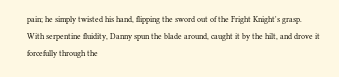pain; he simply twisted his hand, flipping the sword out of the Fright Knight's grasp. With serpentine fluidity, Danny spun the blade around, caught it by the hilt, and drove it forcefully through the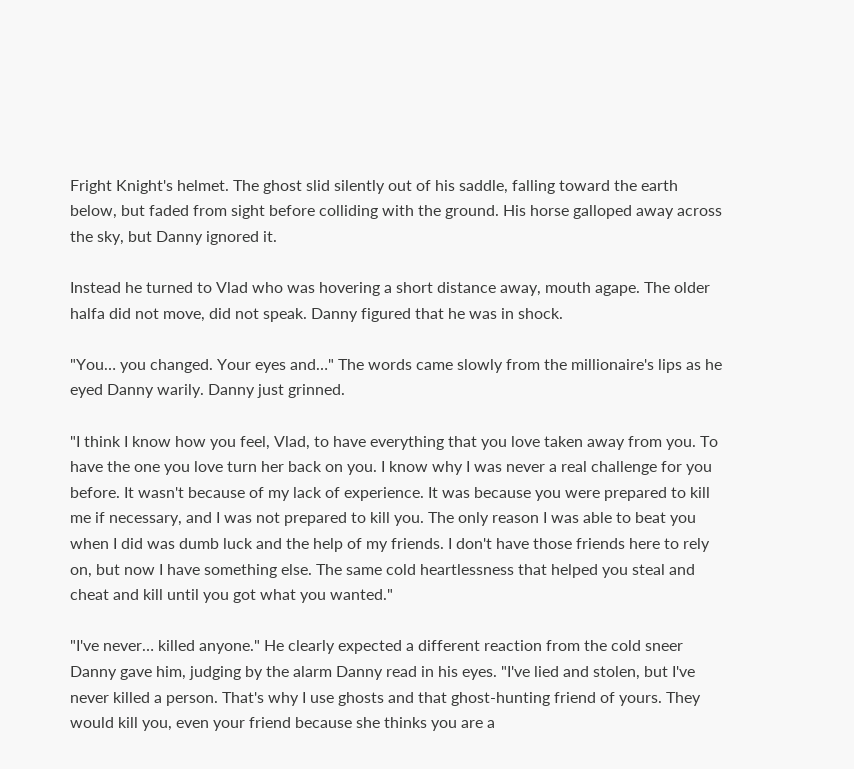Fright Knight's helmet. The ghost slid silently out of his saddle, falling toward the earth below, but faded from sight before colliding with the ground. His horse galloped away across the sky, but Danny ignored it.

Instead he turned to Vlad who was hovering a short distance away, mouth agape. The older halfa did not move, did not speak. Danny figured that he was in shock.

"You… you changed. Your eyes and…" The words came slowly from the millionaire's lips as he eyed Danny warily. Danny just grinned.

"I think I know how you feel, Vlad, to have everything that you love taken away from you. To have the one you love turn her back on you. I know why I was never a real challenge for you before. It wasn't because of my lack of experience. It was because you were prepared to kill me if necessary, and I was not prepared to kill you. The only reason I was able to beat you when I did was dumb luck and the help of my friends. I don't have those friends here to rely on, but now I have something else. The same cold heartlessness that helped you steal and cheat and kill until you got what you wanted."

"I've never… killed anyone." He clearly expected a different reaction from the cold sneer Danny gave him, judging by the alarm Danny read in his eyes. "I've lied and stolen, but I've never killed a person. That's why I use ghosts and that ghost-hunting friend of yours. They would kill you, even your friend because she thinks you are a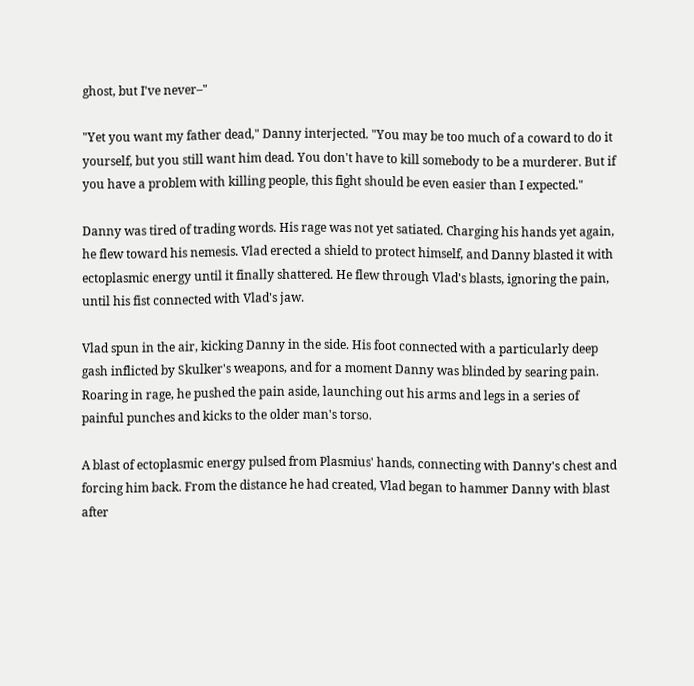ghost, but I've never–"

"Yet you want my father dead," Danny interjected. "You may be too much of a coward to do it yourself, but you still want him dead. You don't have to kill somebody to be a murderer. But if you have a problem with killing people, this fight should be even easier than I expected."

Danny was tired of trading words. His rage was not yet satiated. Charging his hands yet again, he flew toward his nemesis. Vlad erected a shield to protect himself, and Danny blasted it with ectoplasmic energy until it finally shattered. He flew through Vlad's blasts, ignoring the pain, until his fist connected with Vlad's jaw.

Vlad spun in the air, kicking Danny in the side. His foot connected with a particularly deep gash inflicted by Skulker's weapons, and for a moment Danny was blinded by searing pain. Roaring in rage, he pushed the pain aside, launching out his arms and legs in a series of painful punches and kicks to the older man's torso.

A blast of ectoplasmic energy pulsed from Plasmius' hands, connecting with Danny's chest and forcing him back. From the distance he had created, Vlad began to hammer Danny with blast after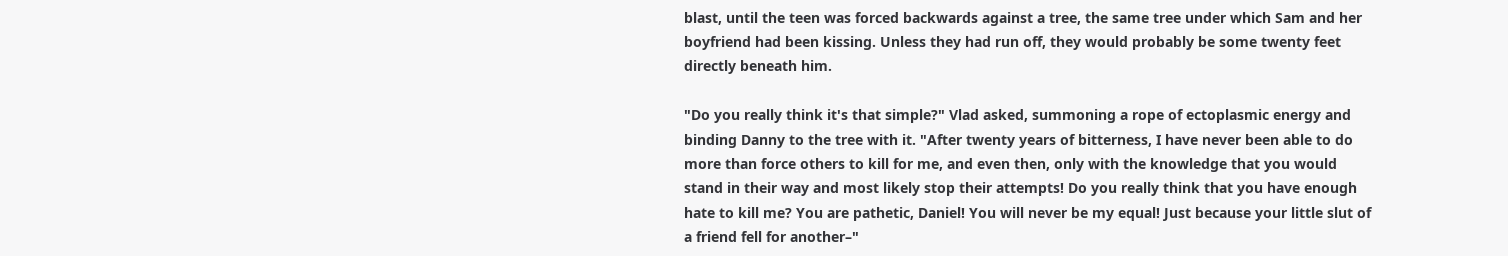blast, until the teen was forced backwards against a tree, the same tree under which Sam and her boyfriend had been kissing. Unless they had run off, they would probably be some twenty feet directly beneath him.

"Do you really think it's that simple?" Vlad asked, summoning a rope of ectoplasmic energy and binding Danny to the tree with it. "After twenty years of bitterness, I have never been able to do more than force others to kill for me, and even then, only with the knowledge that you would stand in their way and most likely stop their attempts! Do you really think that you have enough hate to kill me? You are pathetic, Daniel! You will never be my equal! Just because your little slut of a friend fell for another–"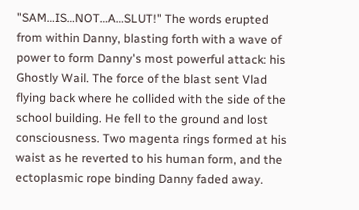"SAM…IS…NOT…A…SLUT!" The words erupted from within Danny, blasting forth with a wave of power to form Danny's most powerful attack: his Ghostly Wail. The force of the blast sent Vlad flying back where he collided with the side of the school building. He fell to the ground and lost consciousness. Two magenta rings formed at his waist as he reverted to his human form, and the ectoplasmic rope binding Danny faded away.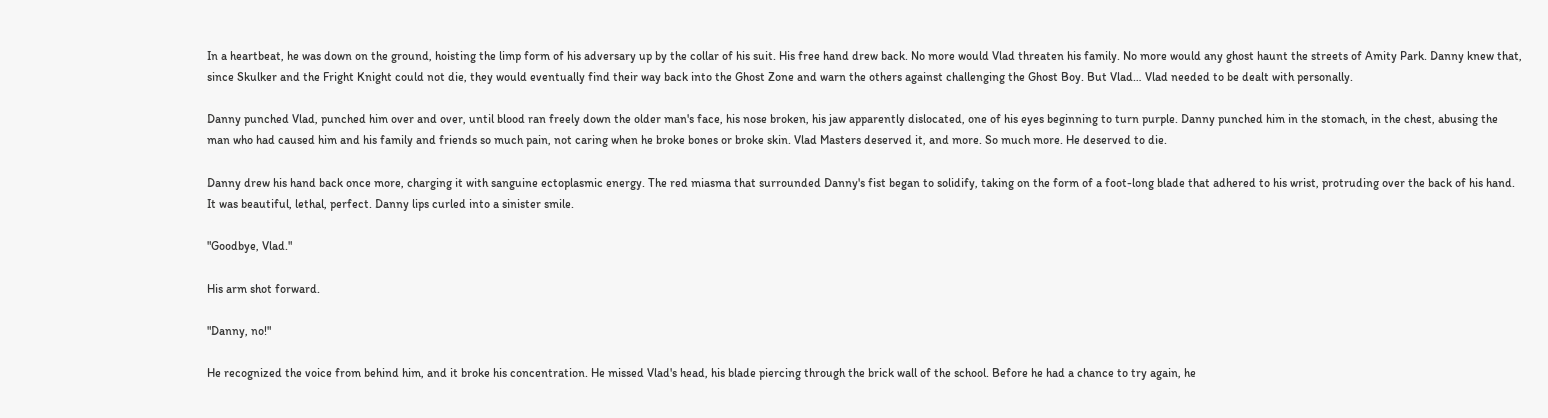In a heartbeat, he was down on the ground, hoisting the limp form of his adversary up by the collar of his suit. His free hand drew back. No more would Vlad threaten his family. No more would any ghost haunt the streets of Amity Park. Danny knew that, since Skulker and the Fright Knight could not die, they would eventually find their way back into the Ghost Zone and warn the others against challenging the Ghost Boy. But Vlad… Vlad needed to be dealt with personally.

Danny punched Vlad, punched him over and over, until blood ran freely down the older man's face, his nose broken, his jaw apparently dislocated, one of his eyes beginning to turn purple. Danny punched him in the stomach, in the chest, abusing the man who had caused him and his family and friends so much pain, not caring when he broke bones or broke skin. Vlad Masters deserved it, and more. So much more. He deserved to die.

Danny drew his hand back once more, charging it with sanguine ectoplasmic energy. The red miasma that surrounded Danny's fist began to solidify, taking on the form of a foot-long blade that adhered to his wrist, protruding over the back of his hand. It was beautiful, lethal, perfect. Danny lips curled into a sinister smile.

"Goodbye, Vlad."

His arm shot forward.

"Danny, no!"

He recognized the voice from behind him, and it broke his concentration. He missed Vlad's head, his blade piercing through the brick wall of the school. Before he had a chance to try again, he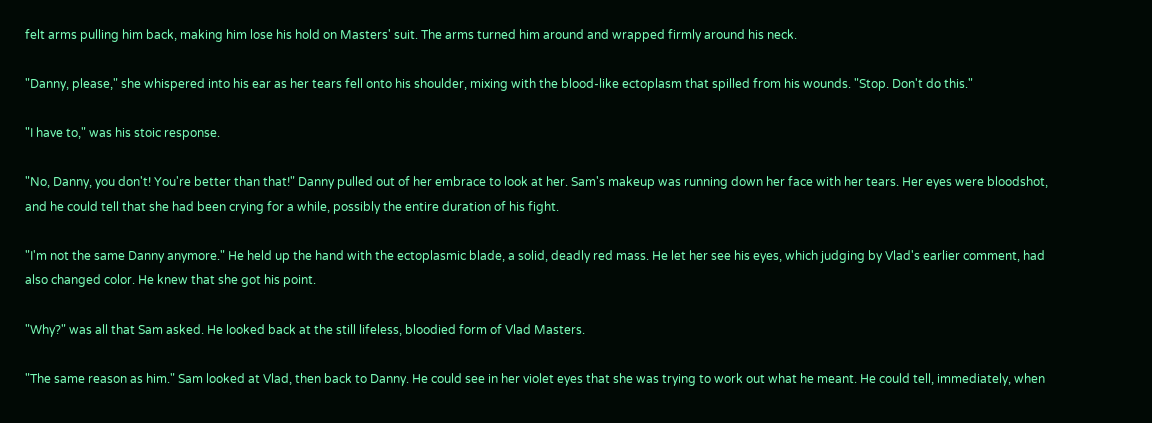felt arms pulling him back, making him lose his hold on Masters' suit. The arms turned him around and wrapped firmly around his neck.

"Danny, please," she whispered into his ear as her tears fell onto his shoulder, mixing with the blood-like ectoplasm that spilled from his wounds. "Stop. Don't do this."

"I have to," was his stoic response.

"No, Danny, you don't! You're better than that!" Danny pulled out of her embrace to look at her. Sam's makeup was running down her face with her tears. Her eyes were bloodshot, and he could tell that she had been crying for a while, possibly the entire duration of his fight.

"I'm not the same Danny anymore." He held up the hand with the ectoplasmic blade, a solid, deadly red mass. He let her see his eyes, which judging by Vlad's earlier comment, had also changed color. He knew that she got his point.

"Why?" was all that Sam asked. He looked back at the still lifeless, bloodied form of Vlad Masters.

"The same reason as him." Sam looked at Vlad, then back to Danny. He could see in her violet eyes that she was trying to work out what he meant. He could tell, immediately, when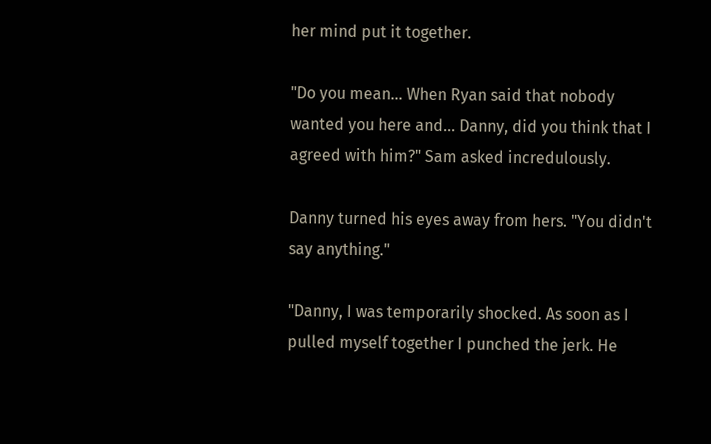her mind put it together.

"Do you mean… When Ryan said that nobody wanted you here and… Danny, did you think that I agreed with him?" Sam asked incredulously.

Danny turned his eyes away from hers. "You didn't say anything."

"Danny, I was temporarily shocked. As soon as I pulled myself together I punched the jerk. He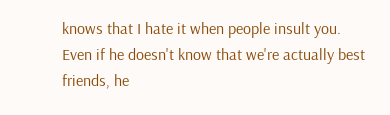knows that I hate it when people insult you. Even if he doesn't know that we're actually best friends, he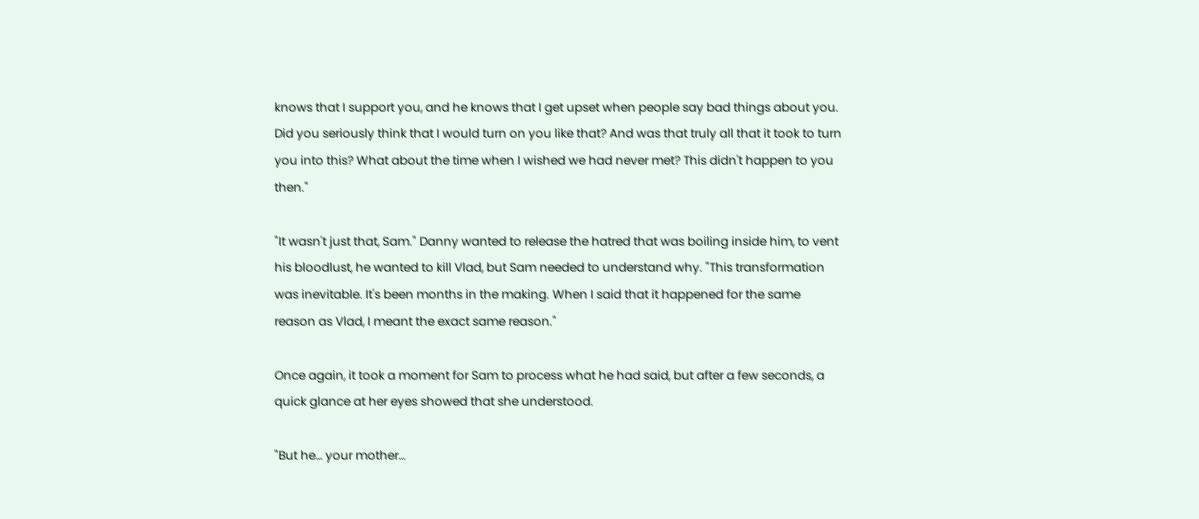knows that I support you, and he knows that I get upset when people say bad things about you. Did you seriously think that I would turn on you like that? And was that truly all that it took to turn you into this? What about the time when I wished we had never met? This didn't happen to you then."

"It wasn't just that, Sam." Danny wanted to release the hatred that was boiling inside him, to vent his bloodlust, he wanted to kill Vlad, but Sam needed to understand why. "This transformation was inevitable. It's been months in the making. When I said that it happened for the same reason as Vlad, I meant the exact same reason."

Once again, it took a moment for Sam to process what he had said, but after a few seconds, a quick glance at her eyes showed that she understood.

"But he… your mother…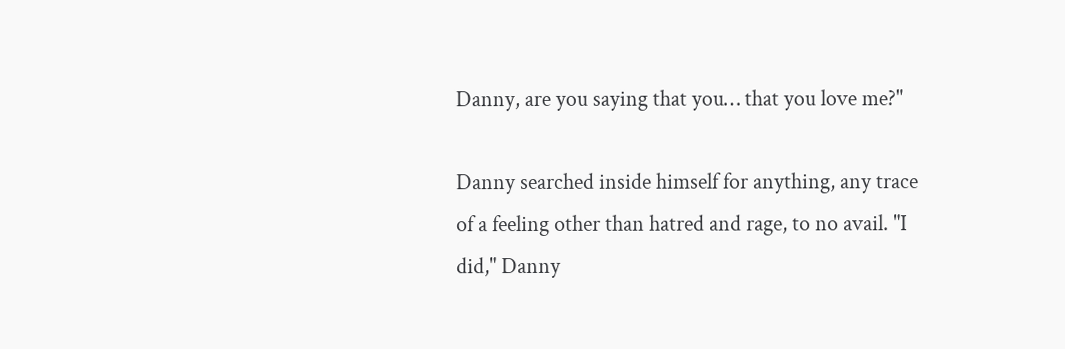Danny, are you saying that you… that you love me?"

Danny searched inside himself for anything, any trace of a feeling other than hatred and rage, to no avail. "I did," Danny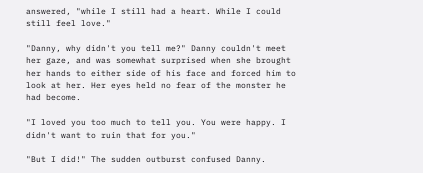answered, "while I still had a heart. While I could still feel love."

"Danny, why didn't you tell me?" Danny couldn't meet her gaze, and was somewhat surprised when she brought her hands to either side of his face and forced him to look at her. Her eyes held no fear of the monster he had become.

"I loved you too much to tell you. You were happy. I didn't want to ruin that for you."

"But I did!" The sudden outburst confused Danny.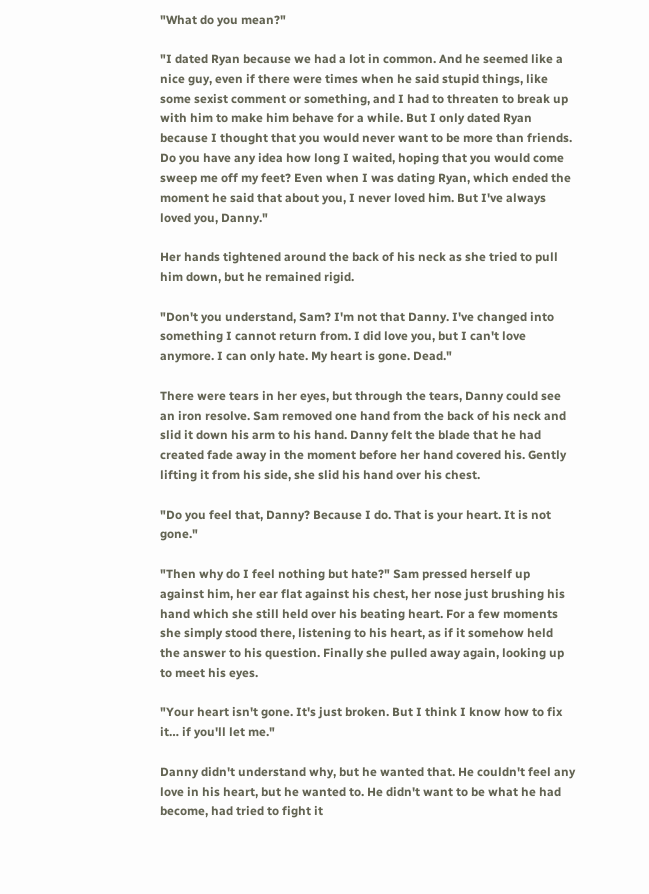"What do you mean?"

"I dated Ryan because we had a lot in common. And he seemed like a nice guy, even if there were times when he said stupid things, like some sexist comment or something, and I had to threaten to break up with him to make him behave for a while. But I only dated Ryan because I thought that you would never want to be more than friends. Do you have any idea how long I waited, hoping that you would come sweep me off my feet? Even when I was dating Ryan, which ended the moment he said that about you, I never loved him. But I've always loved you, Danny."

Her hands tightened around the back of his neck as she tried to pull him down, but he remained rigid.

"Don't you understand, Sam? I'm not that Danny. I've changed into something I cannot return from. I did love you, but I can't love anymore. I can only hate. My heart is gone. Dead."

There were tears in her eyes, but through the tears, Danny could see an iron resolve. Sam removed one hand from the back of his neck and slid it down his arm to his hand. Danny felt the blade that he had created fade away in the moment before her hand covered his. Gently lifting it from his side, she slid his hand over his chest.

"Do you feel that, Danny? Because I do. That is your heart. It is not gone."

"Then why do I feel nothing but hate?" Sam pressed herself up against him, her ear flat against his chest, her nose just brushing his hand which she still held over his beating heart. For a few moments she simply stood there, listening to his heart, as if it somehow held the answer to his question. Finally she pulled away again, looking up to meet his eyes.

"Your heart isn't gone. It's just broken. But I think I know how to fix it… if you'll let me."

Danny didn't understand why, but he wanted that. He couldn't feel any love in his heart, but he wanted to. He didn't want to be what he had become, had tried to fight it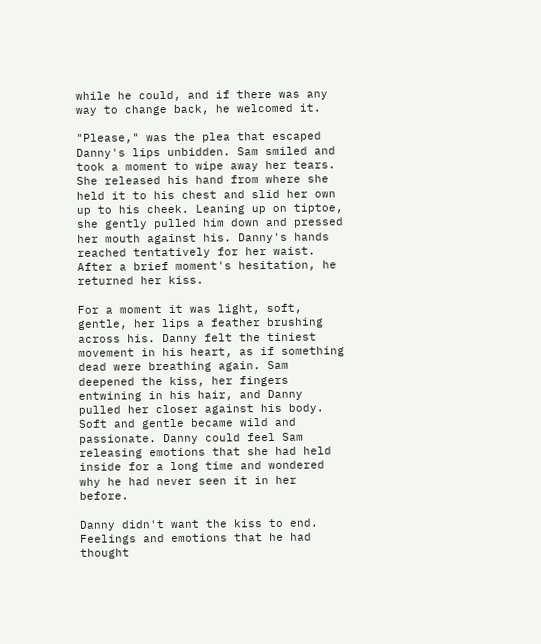while he could, and if there was any way to change back, he welcomed it.

"Please," was the plea that escaped Danny's lips unbidden. Sam smiled and took a moment to wipe away her tears. She released his hand from where she held it to his chest and slid her own up to his cheek. Leaning up on tiptoe, she gently pulled him down and pressed her mouth against his. Danny's hands reached tentatively for her waist. After a brief moment's hesitation, he returned her kiss.

For a moment it was light, soft, gentle, her lips a feather brushing across his. Danny felt the tiniest movement in his heart, as if something dead were breathing again. Sam deepened the kiss, her fingers entwining in his hair, and Danny pulled her closer against his body. Soft and gentle became wild and passionate. Danny could feel Sam releasing emotions that she had held inside for a long time and wondered why he had never seen it in her before.

Danny didn't want the kiss to end. Feelings and emotions that he had thought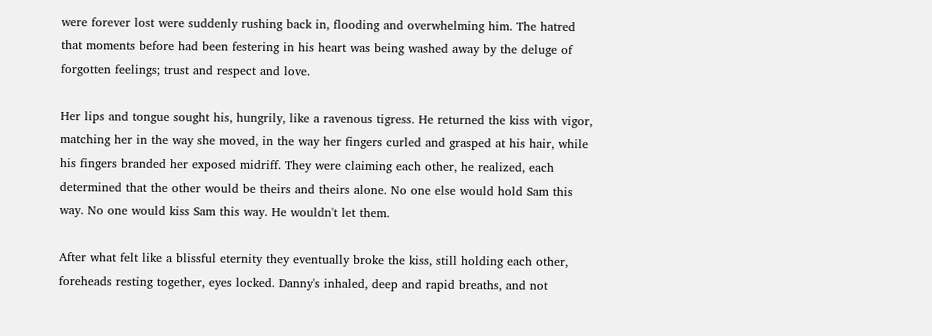were forever lost were suddenly rushing back in, flooding and overwhelming him. The hatred that moments before had been festering in his heart was being washed away by the deluge of forgotten feelings; trust and respect and love.

Her lips and tongue sought his, hungrily, like a ravenous tigress. He returned the kiss with vigor, matching her in the way she moved, in the way her fingers curled and grasped at his hair, while his fingers branded her exposed midriff. They were claiming each other, he realized, each determined that the other would be theirs and theirs alone. No one else would hold Sam this way. No one would kiss Sam this way. He wouldn't let them.

After what felt like a blissful eternity they eventually broke the kiss, still holding each other, foreheads resting together, eyes locked. Danny's inhaled, deep and rapid breaths, and not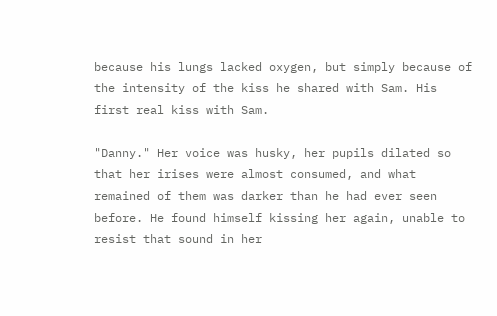because his lungs lacked oxygen, but simply because of the intensity of the kiss he shared with Sam. His first real kiss with Sam.

"Danny." Her voice was husky, her pupils dilated so that her irises were almost consumed, and what remained of them was darker than he had ever seen before. He found himself kissing her again, unable to resist that sound in her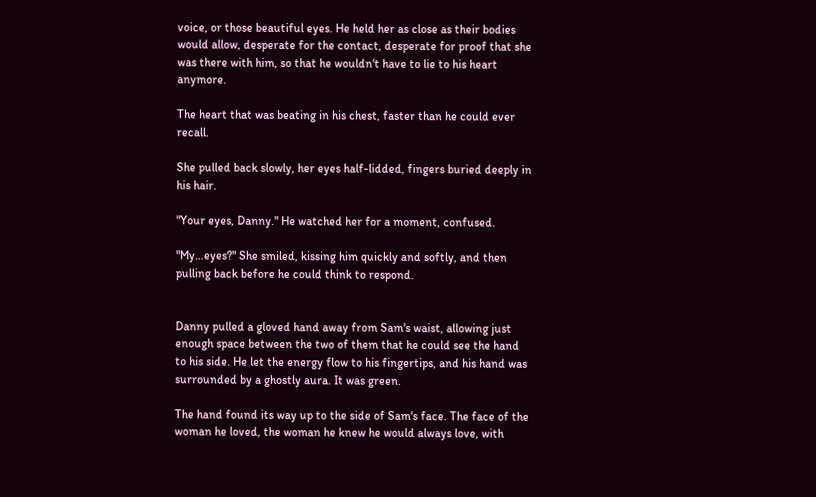voice, or those beautiful eyes. He held her as close as their bodies would allow, desperate for the contact, desperate for proof that she was there with him, so that he wouldn't have to lie to his heart anymore.

The heart that was beating in his chest, faster than he could ever recall.

She pulled back slowly, her eyes half-lidded, fingers buried deeply in his hair.

"Your eyes, Danny." He watched her for a moment, confused.

"My…eyes?" She smiled, kissing him quickly and softly, and then pulling back before he could think to respond.


Danny pulled a gloved hand away from Sam's waist, allowing just enough space between the two of them that he could see the hand to his side. He let the energy flow to his fingertips, and his hand was surrounded by a ghostly aura. It was green.

The hand found its way up to the side of Sam's face. The face of the woman he loved, the woman he knew he would always love, with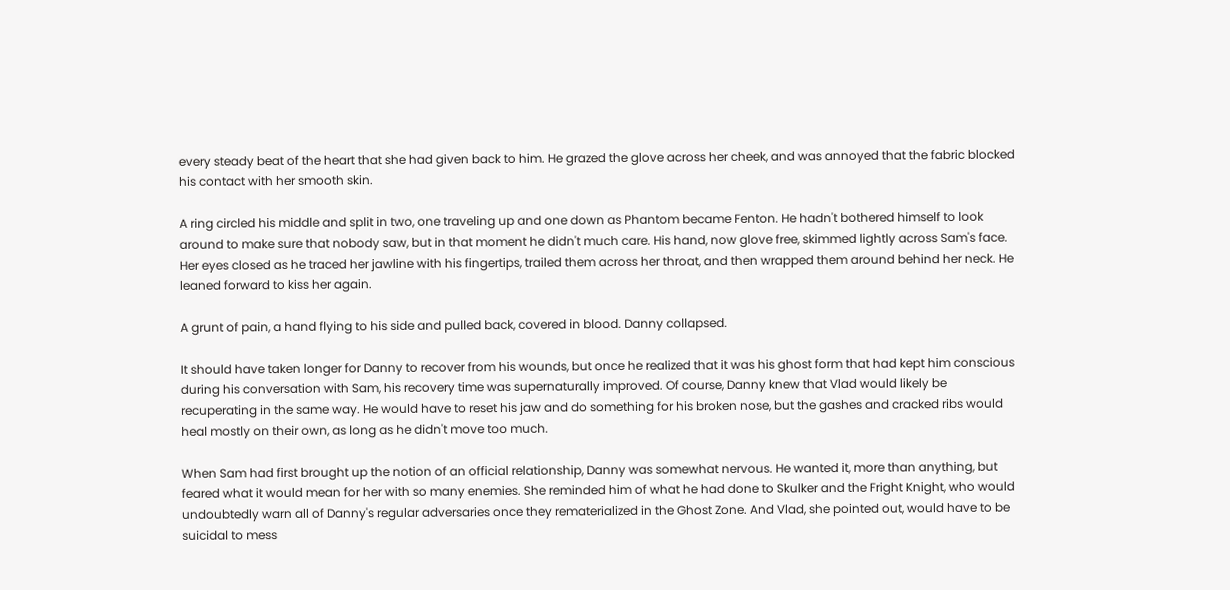every steady beat of the heart that she had given back to him. He grazed the glove across her cheek, and was annoyed that the fabric blocked his contact with her smooth skin.

A ring circled his middle and split in two, one traveling up and one down as Phantom became Fenton. He hadn't bothered himself to look around to make sure that nobody saw, but in that moment he didn't much care. His hand, now glove free, skimmed lightly across Sam's face. Her eyes closed as he traced her jawline with his fingertips, trailed them across her throat, and then wrapped them around behind her neck. He leaned forward to kiss her again.

A grunt of pain, a hand flying to his side and pulled back, covered in blood. Danny collapsed.

It should have taken longer for Danny to recover from his wounds, but once he realized that it was his ghost form that had kept him conscious during his conversation with Sam, his recovery time was supernaturally improved. Of course, Danny knew that Vlad would likely be recuperating in the same way. He would have to reset his jaw and do something for his broken nose, but the gashes and cracked ribs would heal mostly on their own, as long as he didn't move too much.

When Sam had first brought up the notion of an official relationship, Danny was somewhat nervous. He wanted it, more than anything, but feared what it would mean for her with so many enemies. She reminded him of what he had done to Skulker and the Fright Knight, who would undoubtedly warn all of Danny's regular adversaries once they rematerialized in the Ghost Zone. And Vlad, she pointed out, would have to be suicidal to mess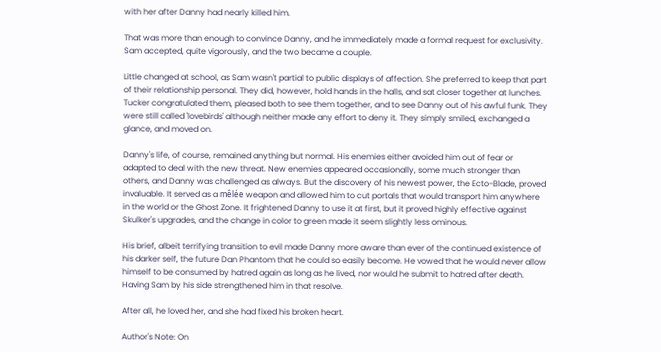with her after Danny had nearly killed him.

That was more than enough to convince Danny, and he immediately made a formal request for exclusivity. Sam accepted, quite vigorously, and the two became a couple.

Little changed at school, as Sam wasn't partial to public displays of affection. She preferred to keep that part of their relationship personal. They did, however, hold hands in the halls, and sat closer together at lunches. Tucker congratulated them, pleased both to see them together, and to see Danny out of his awful funk. They were still called 'lovebirds' although neither made any effort to deny it. They simply smiled, exchanged a glance, and moved on.

Danny's life, of course, remained anything but normal. His enemies either avoided him out of fear or adapted to deal with the new threat. New enemies appeared occasionally, some much stronger than others, and Danny was challenged as always. But the discovery of his newest power, the Ecto-Blade, proved invaluable. It served as a mêlée weapon and allowed him to cut portals that would transport him anywhere in the world or the Ghost Zone. It frightened Danny to use it at first, but it proved highly effective against Skulker's upgrades, and the change in color to green made it seem slightly less ominous.

His brief, albeit terrifying transition to evil made Danny more aware than ever of the continued existence of his darker self, the future Dan Phantom that he could so easily become. He vowed that he would never allow himself to be consumed by hatred again as long as he lived, nor would he submit to hatred after death. Having Sam by his side strengthened him in that resolve.

After all, he loved her, and she had fixed his broken heart.

Author's Note: On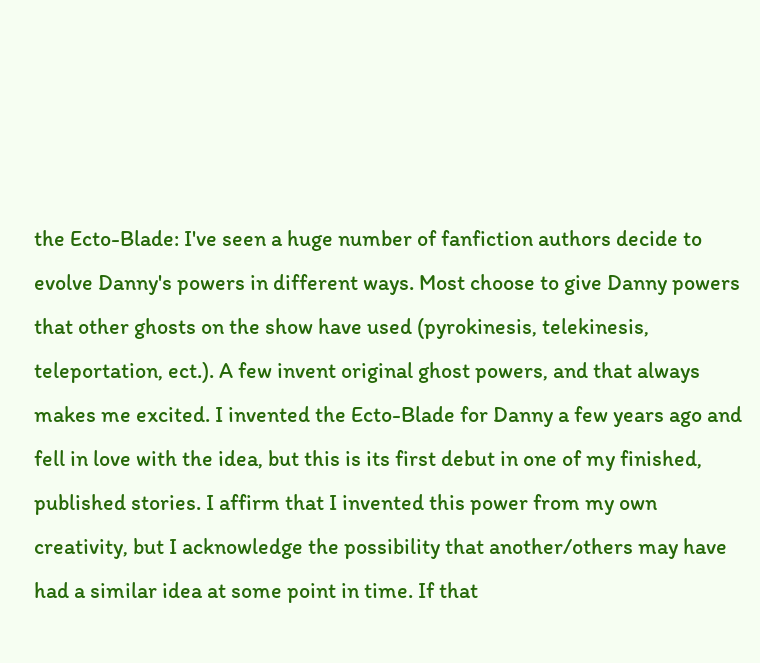the Ecto-Blade: I've seen a huge number of fanfiction authors decide to evolve Danny's powers in different ways. Most choose to give Danny powers that other ghosts on the show have used (pyrokinesis, telekinesis, teleportation, ect.). A few invent original ghost powers, and that always makes me excited. I invented the Ecto-Blade for Danny a few years ago and fell in love with the idea, but this is its first debut in one of my finished, published stories. I affirm that I invented this power from my own creativity, but I acknowledge the possibility that another/others may have had a similar idea at some point in time. If that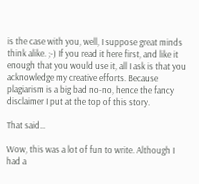is the case with you, well, I suppose great minds think alike. ;-) If you read it here first, and like it enough that you would use it, all I ask is that you acknowledge my creative efforts. Because plagiarism is a big bad no-no, hence the fancy disclaimer I put at the top of this story.

That said…

Wow, this was a lot of fun to write. Although I had a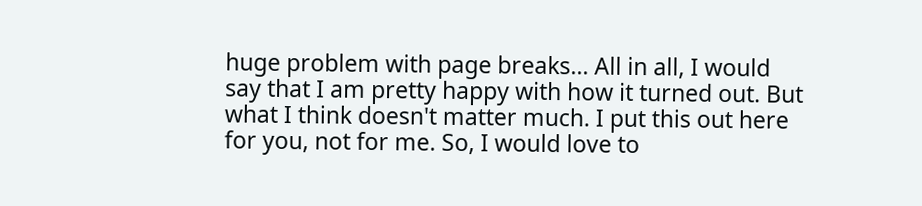huge problem with page breaks… All in all, I would say that I am pretty happy with how it turned out. But what I think doesn't matter much. I put this out here for you, not for me. So, I would love to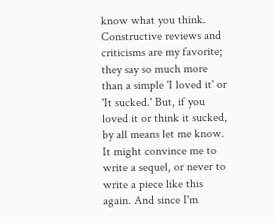know what you think. Constructive reviews and criticisms are my favorite; they say so much more than a simple 'I loved it' or 'It sucked.' But, if you loved it or think it sucked, by all means let me know. It might convince me to write a sequel, or never to write a piece like this again. And since I'm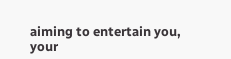aiming to entertain you, your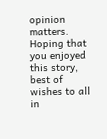opinion matters. Hoping that you enjoyed this story, best of wishes to all in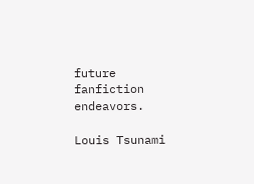future fanfiction endeavors.

Louis Tsunami